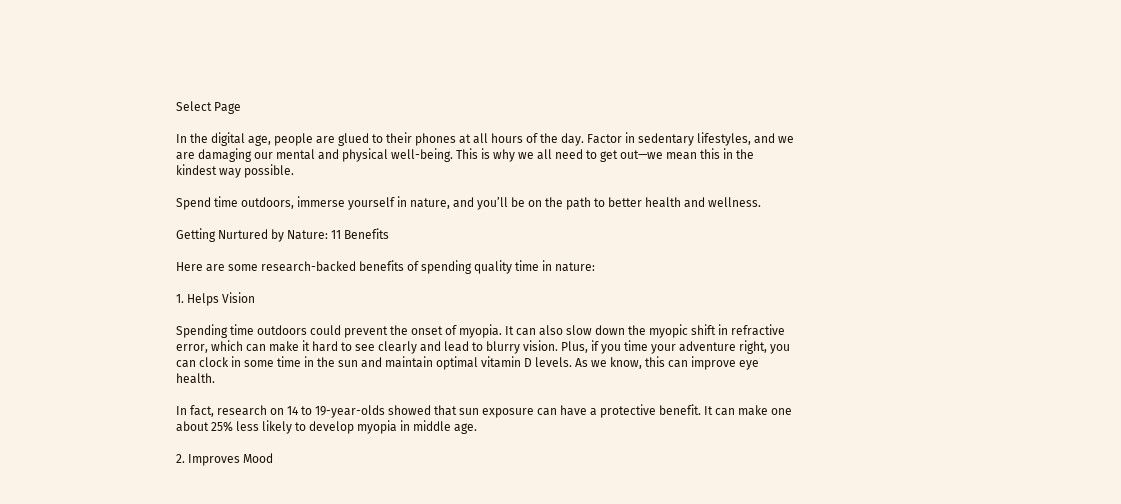Select Page

In the digital age, people are glued to their phones at all hours of the day. Factor in sedentary lifestyles, and we are damaging our mental and physical well-being. This is why we all need to get out—we mean this in the kindest way possible.

Spend time outdoors, immerse yourself in nature, and you’ll be on the path to better health and wellness.

Getting Nurtured by Nature: 11 Benefits

Here are some research-backed benefits of spending quality time in nature:

1. Helps Vision

Spending time outdoors could prevent the onset of myopia. It can also slow down the myopic shift in refractive error, which can make it hard to see clearly and lead to blurry vision. Plus, if you time your adventure right, you can clock in some time in the sun and maintain optimal vitamin D levels. As we know, this can improve eye health.

In fact, research on 14 to 19-year-olds showed that sun exposure can have a protective benefit. It can make one about 25% less likely to develop myopia in middle age.

2. Improves Mood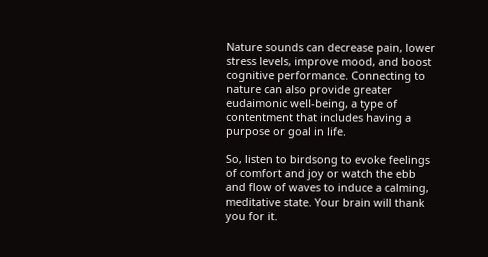Nature sounds can decrease pain, lower stress levels, improve mood, and boost cognitive performance. Connecting to nature can also provide greater eudaimonic well-being, a type of contentment that includes having a purpose or goal in life.

So, listen to birdsong to evoke feelings of comfort and joy or watch the ebb and flow of waves to induce a calming, meditative state. Your brain will thank you for it.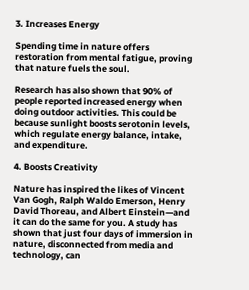3. Increases Energy

Spending time in nature offers restoration from mental fatigue, proving that nature fuels the soul.

Research has also shown that 90% of people reported increased energy when doing outdoor activities. This could be because sunlight boosts serotonin levels, which regulate energy balance, intake, and expenditure.

4. Boosts Creativity

Nature has inspired the likes of Vincent Van Gogh, Ralph Waldo Emerson, Henry David Thoreau, and Albert Einstein—and it can do the same for you. A study has shown that just four days of immersion in nature, disconnected from media and technology, can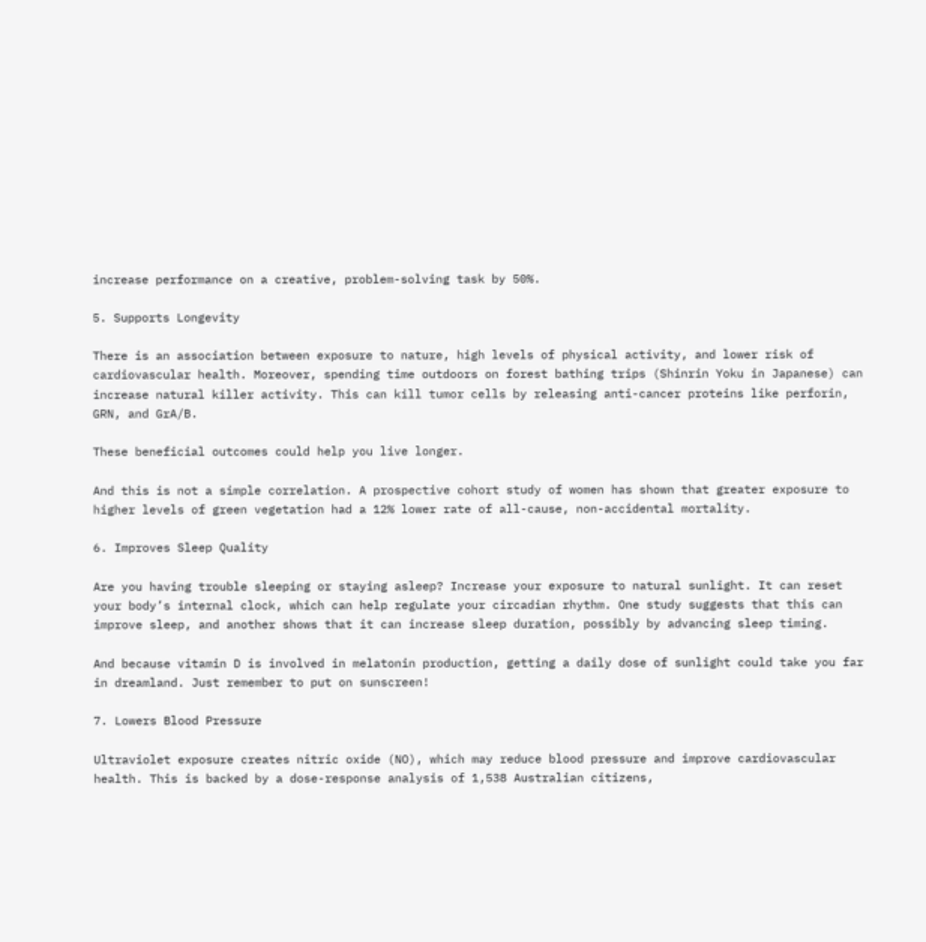increase performance on a creative, problem-solving task by 50%.

5. Supports Longevity

There is an association between exposure to nature, high levels of physical activity, and lower risk of cardiovascular health. Moreover, spending time outdoors on forest bathing trips (Shinrin Yoku in Japanese) can increase natural killer activity. This can kill tumor cells by releasing anti-cancer proteins like perforin, GRN, and GrA/B.

These beneficial outcomes could help you live longer.

And this is not a simple correlation. A prospective cohort study of women has shown that greater exposure to higher levels of green vegetation had a 12% lower rate of all-cause, non-accidental mortality.

6. Improves Sleep Quality

Are you having trouble sleeping or staying asleep? Increase your exposure to natural sunlight. It can reset your body’s internal clock, which can help regulate your circadian rhythm. One study suggests that this can improve sleep, and another shows that it can increase sleep duration, possibly by advancing sleep timing.

And because vitamin D is involved in melatonin production, getting a daily dose of sunlight could take you far in dreamland. Just remember to put on sunscreen!

7. Lowers Blood Pressure

Ultraviolet exposure creates nitric oxide (NO), which may reduce blood pressure and improve cardiovascular health. This is backed by a dose-response analysis of 1,538 Australian citizens,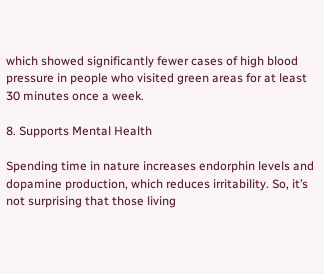which showed significantly fewer cases of high blood pressure in people who visited green areas for at least 30 minutes once a week.

8. Supports Mental Health

Spending time in nature increases endorphin levels and dopamine production, which reduces irritability. So, it’s not surprising that those living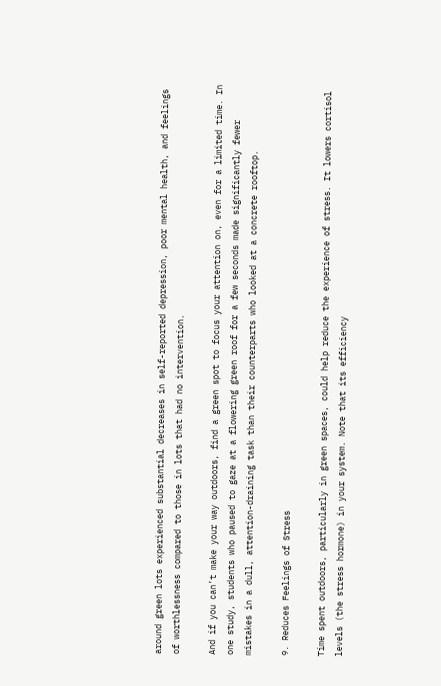around green lots experienced substantial decreases in self-reported depression, poor mental health, and feelings of worthlessness compared to those in lots that had no intervention.

And if you can’t make your way outdoors, find a green spot to focus your attention on, even for a limited time. In one study, students who paused to gaze at a flowering green roof for a few seconds made significantly fewer mistakes in a dull, attention-draining task than their counterparts who looked at a concrete rooftop.

9. Reduces Feelings of Stress

Time spent outdoors, particularly in green spaces, could help reduce the experience of stress. It lowers cortisol levels (the stress hormone) in your system. Note that its efficiency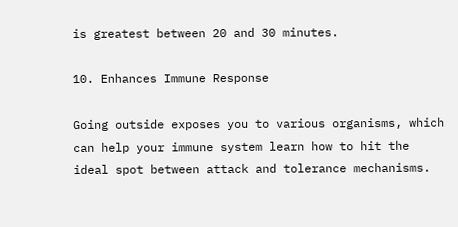is greatest between 20 and 30 minutes.

10. Enhances Immune Response

Going outside exposes you to various organisms, which can help your immune system learn how to hit the ideal spot between attack and tolerance mechanisms.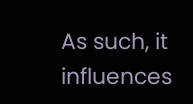As such, it influences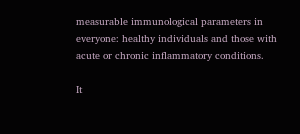measurable immunological parameters in everyone: healthy individuals and those with acute or chronic inflammatory conditions.

It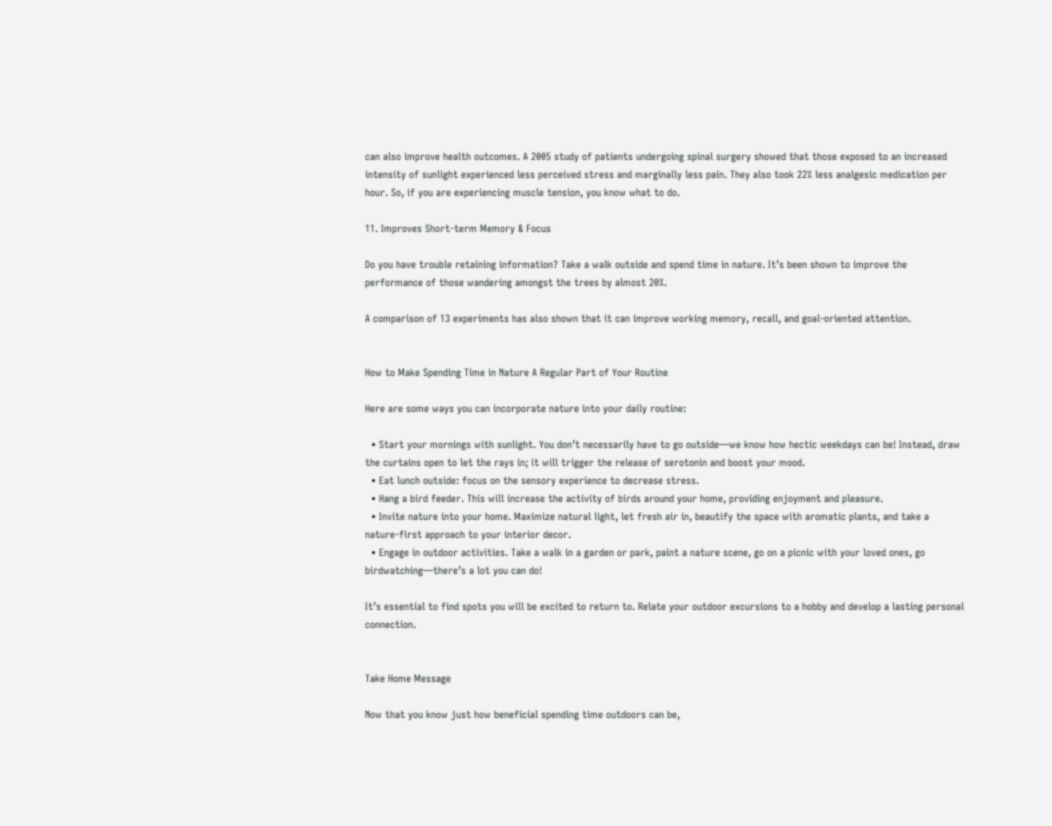can also improve health outcomes. A 2005 study of patients undergoing spinal surgery showed that those exposed to an increased intensity of sunlight experienced less perceived stress and marginally less pain. They also took 22% less analgesic medication per hour. So, if you are experiencing muscle tension, you know what to do.

11. Improves Short-term Memory & Focus

Do you have trouble retaining information? Take a walk outside and spend time in nature. It’s been shown to improve the performance of those wandering amongst the trees by almost 20%.

A comparison of 13 experiments has also shown that it can improve working memory, recall, and goal-oriented attention.


How to Make Spending Time in Nature A Regular Part of Your Routine

Here are some ways you can incorporate nature into your daily routine:

  • Start your mornings with sunlight. You don’t necessarily have to go outside—we know how hectic weekdays can be! Instead, draw the curtains open to let the rays in; it will trigger the release of serotonin and boost your mood.
  • Eat lunch outside: focus on the sensory experience to decrease stress.
  • Hang a bird feeder. This will increase the activity of birds around your home, providing enjoyment and pleasure.
  • Invite nature into your home. Maximize natural light, let fresh air in, beautify the space with aromatic plants, and take a nature-first approach to your interior decor.
  • Engage in outdoor activities. Take a walk in a garden or park, paint a nature scene, go on a picnic with your loved ones, go birdwatching—there’s a lot you can do!

It’s essential to find spots you will be excited to return to. Relate your outdoor excursions to a hobby and develop a lasting personal connection.


Take Home Message

Now that you know just how beneficial spending time outdoors can be,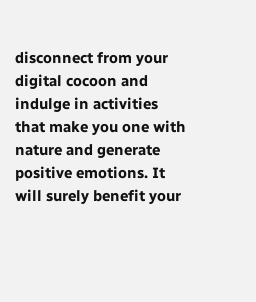disconnect from your digital cocoon and indulge in activities that make you one with nature and generate positive emotions. It will surely benefit your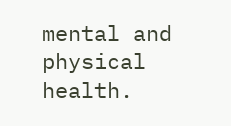mental and physical health.